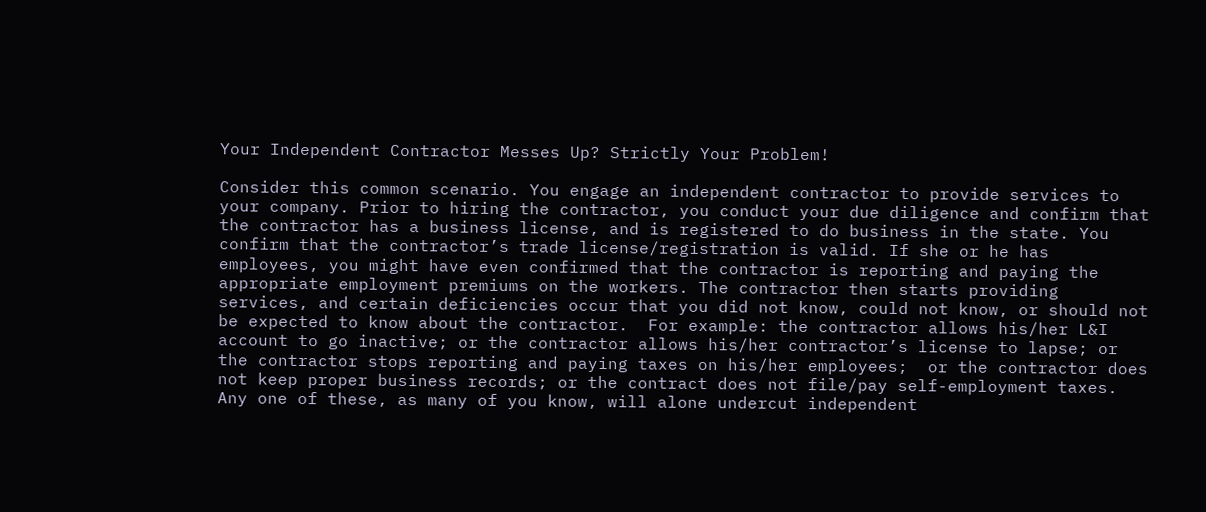Your Independent Contractor Messes Up? Strictly Your Problem!

Consider this common scenario. You engage an independent contractor to provide services to your company. Prior to hiring the contractor, you conduct your due diligence and confirm that the contractor has a business license, and is registered to do business in the state. You confirm that the contractor’s trade license/registration is valid. If she or he has employees, you might have even confirmed that the contractor is reporting and paying the appropriate employment premiums on the workers. The contractor then starts providing services, and certain deficiencies occur that you did not know, could not know, or should not be expected to know about the contractor.  For example: the contractor allows his/her L&I account to go inactive; or the contractor allows his/her contractor’s license to lapse; or the contractor stops reporting and paying taxes on his/her employees;  or the contractor does not keep proper business records; or the contract does not file/pay self-employment taxes. Any one of these, as many of you know, will alone undercut independent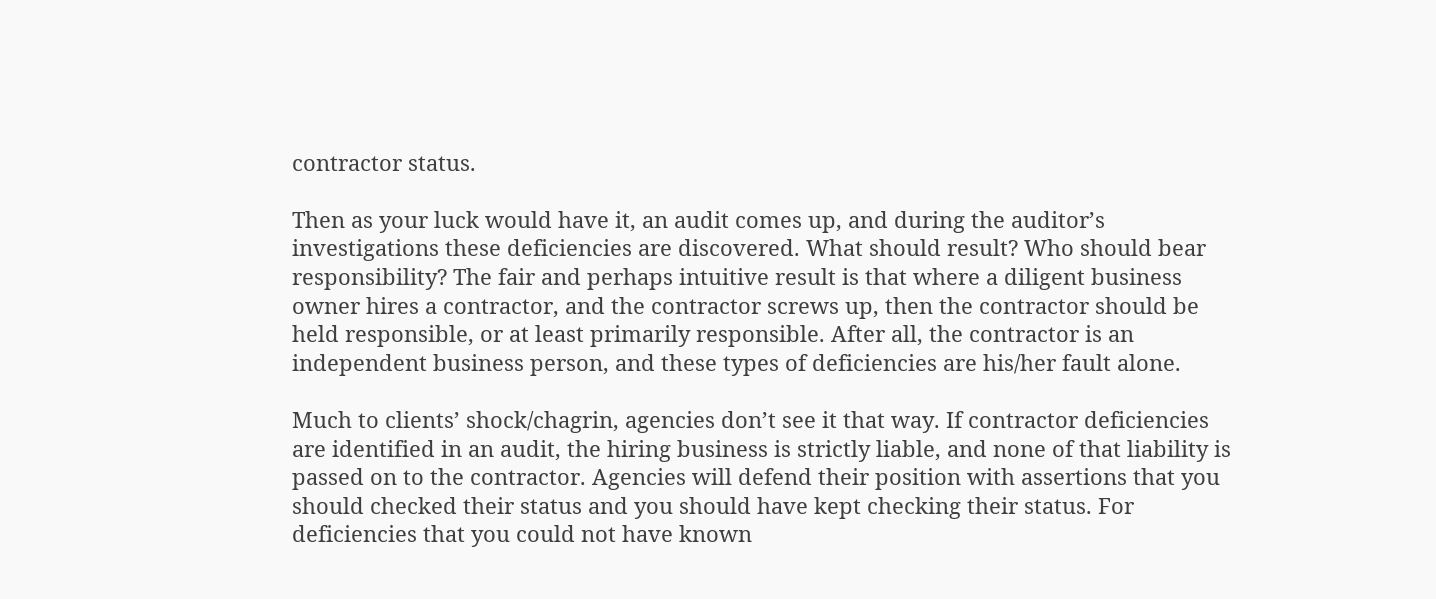contractor status.

Then as your luck would have it, an audit comes up, and during the auditor’s investigations these deficiencies are discovered. What should result? Who should bear responsibility? The fair and perhaps intuitive result is that where a diligent business owner hires a contractor, and the contractor screws up, then the contractor should be held responsible, or at least primarily responsible. After all, the contractor is an independent business person, and these types of deficiencies are his/her fault alone.

Much to clients’ shock/chagrin, agencies don’t see it that way. If contractor deficiencies are identified in an audit, the hiring business is strictly liable, and none of that liability is passed on to the contractor. Agencies will defend their position with assertions that you should checked their status and you should have kept checking their status. For deficiencies that you could not have known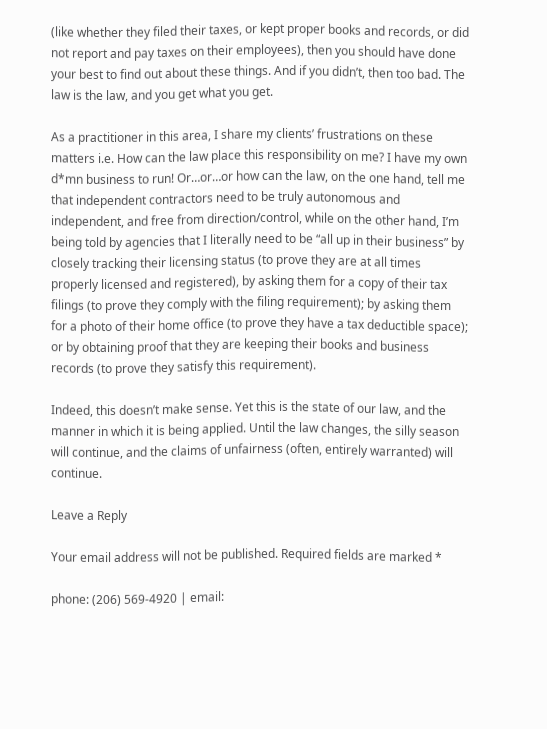(like whether they filed their taxes, or kept proper books and records, or did not report and pay taxes on their employees), then you should have done your best to find out about these things. And if you didn’t, then too bad. The law is the law, and you get what you get.

As a practitioner in this area, I share my clients’ frustrations on these matters i.e. How can the law place this responsibility on me? I have my own d*mn business to run! Or…or…or how can the law, on the one hand, tell me that independent contractors need to be truly autonomous and independent, and free from direction/control, while on the other hand, I’m being told by agencies that I literally need to be “all up in their business” by closely tracking their licensing status (to prove they are at all times properly licensed and registered), by asking them for a copy of their tax filings (to prove they comply with the filing requirement); by asking them for a photo of their home office (to prove they have a tax deductible space); or by obtaining proof that they are keeping their books and business records (to prove they satisfy this requirement).

Indeed, this doesn’t make sense. Yet this is the state of our law, and the manner in which it is being applied. Until the law changes, the silly season will continue, and the claims of unfairness (often, entirely warranted) will continue.

Leave a Reply

Your email address will not be published. Required fields are marked *

phone: (206) 569-4920 | email: